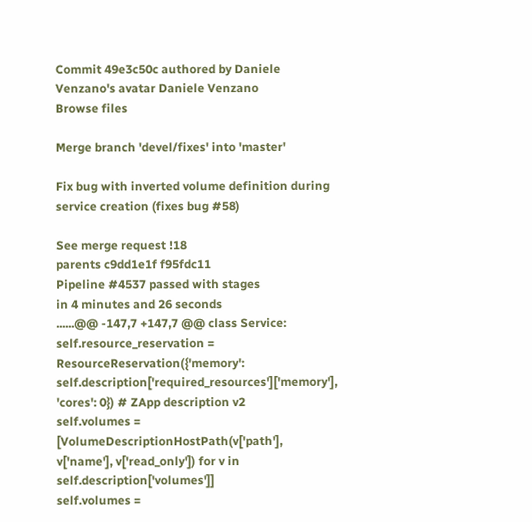Commit 49e3c50c authored by Daniele Venzano's avatar Daniele Venzano
Browse files

Merge branch 'devel/fixes' into 'master'

Fix bug with inverted volume definition during service creation (fixes bug #58)

See merge request !18
parents c9dd1e1f f95fdc11
Pipeline #4537 passed with stages
in 4 minutes and 26 seconds
......@@ -147,7 +147,7 @@ class Service:
self.resource_reservation = ResourceReservation({'memory': self.description['required_resources']['memory'], 'cores': 0}) # ZApp description v2
self.volumes = [VolumeDescriptionHostPath(v['path'], v['name'], v['read_only']) for v in self.description['volumes']]
self.volumes =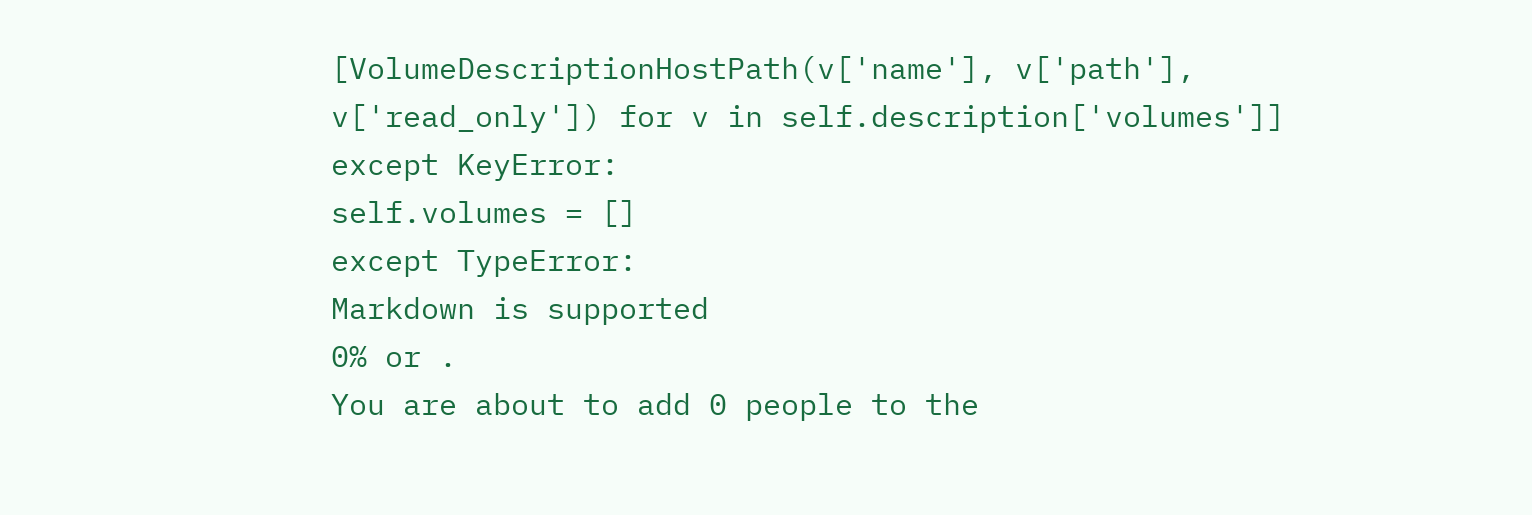[VolumeDescriptionHostPath(v['name'], v['path'], v['read_only']) for v in self.description['volumes']]
except KeyError:
self.volumes = []
except TypeError:
Markdown is supported
0% or .
You are about to add 0 people to the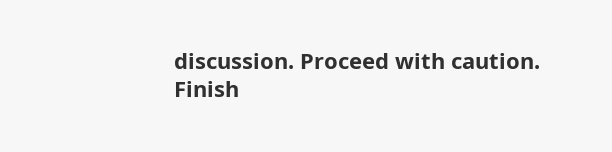discussion. Proceed with caution.
Finish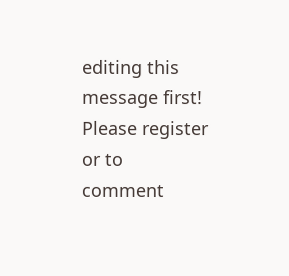editing this message first!
Please register or to comment